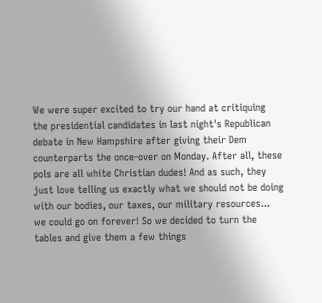We were super excited to try our hand at critiquing the presidential candidates in last night's Republican debate in New Hampshire after giving their Dem counterparts the once-over on Monday. After all, these pols are all white Christian dudes! And as such, they just love telling us exactly what we should not be doing with our bodies, our taxes, our military resources... we could go on forever! So we decided to turn the tables and give them a few things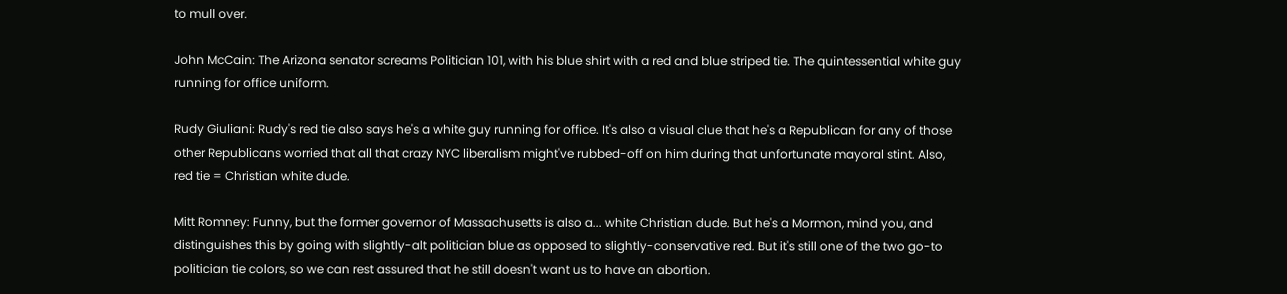to mull over.

John McCain: The Arizona senator screams Politician 101, with his blue shirt with a red and blue striped tie. The quintessential white guy running for office uniform.

Rudy Giuliani: Rudy's red tie also says he's a white guy running for office. It's also a visual clue that he's a Republican for any of those other Republicans worried that all that crazy NYC liberalism might've rubbed-off on him during that unfortunate mayoral stint. Also, red tie = Christian white dude.

Mitt Romney: Funny, but the former governor of Massachusetts is also a... white Christian dude. But he's a Mormon, mind you, and distinguishes this by going with slightly-alt politician blue as opposed to slightly-conservative red. But it's still one of the two go-to politician tie colors, so we can rest assured that he still doesn't want us to have an abortion.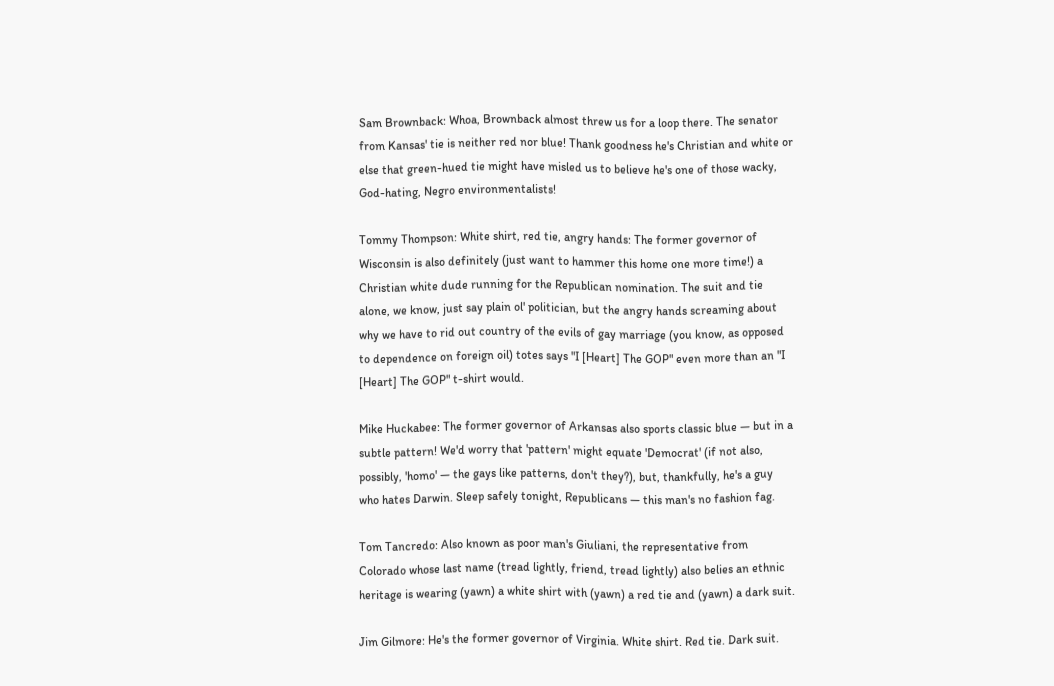Sam Brownback: Whoa, Brownback almost threw us for a loop there. The senator from Kansas' tie is neither red nor blue! Thank goodness he's Christian and white or else that green-hued tie might have misled us to believe he's one of those wacky, God-hating, Negro environmentalists!

Tommy Thompson: White shirt, red tie, angry hands: The former governor of Wisconsin is also definitely (just want to hammer this home one more time!) a Christian white dude running for the Republican nomination. The suit and tie alone, we know, just say plain ol' politician, but the angry hands screaming about why we have to rid out country of the evils of gay marriage (you know, as opposed to dependence on foreign oil) totes says "I [Heart] The GOP" even more than an "I [Heart] The GOP" t-shirt would.

Mike Huckabee: The former governor of Arkansas also sports classic blue — but in a subtle pattern! We'd worry that 'pattern' might equate 'Democrat' (if not also, possibly, 'homo' — the gays like patterns, don't they?), but, thankfully, he's a guy who hates Darwin. Sleep safely tonight, Republicans — this man's no fashion fag.

Tom Tancredo: Also known as poor man's Giuliani, the representative from Colorado whose last name (tread lightly, friend, tread lightly) also belies an ethnic heritage is wearing (yawn) a white shirt with (yawn) a red tie and (yawn) a dark suit.

Jim Gilmore: He's the former governor of Virginia. White shirt. Red tie. Dark suit.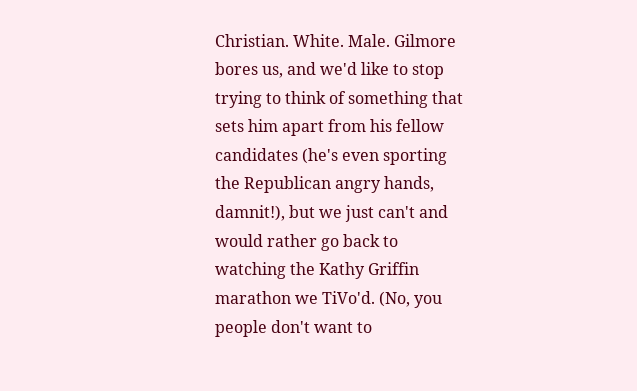Christian. White. Male. Gilmore bores us, and we'd like to stop trying to think of something that sets him apart from his fellow candidates (he's even sporting the Republican angry hands, damnit!), but we just can't and would rather go back to watching the Kathy Griffin marathon we TiVo'd. (No, you people don't want to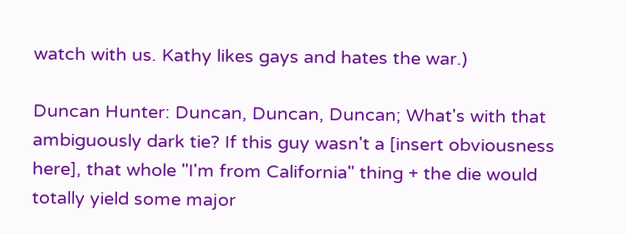watch with us. Kathy likes gays and hates the war.)

Duncan Hunter: Duncan, Duncan, Duncan; What's with that ambiguously dark tie? If this guy wasn't a [insert obviousness here], that whole "I'm from California" thing + the die would totally yield some major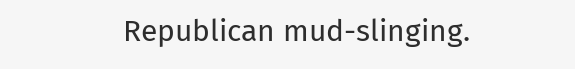Republican mud-slinging.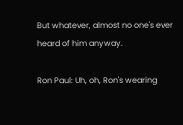But whatever, almost no one's ever heard of him anyway.

Ron Paul: Uh, oh, Ron's wearing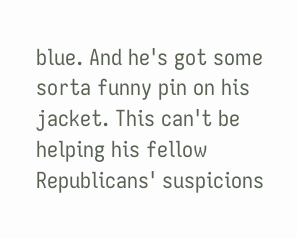blue. And he's got some sorta funny pin on his jacket. This can't be helping his fellow Republicans' suspicions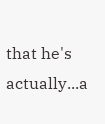that he's actually...a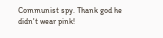Communist spy. Thank god he didn't wear pink!